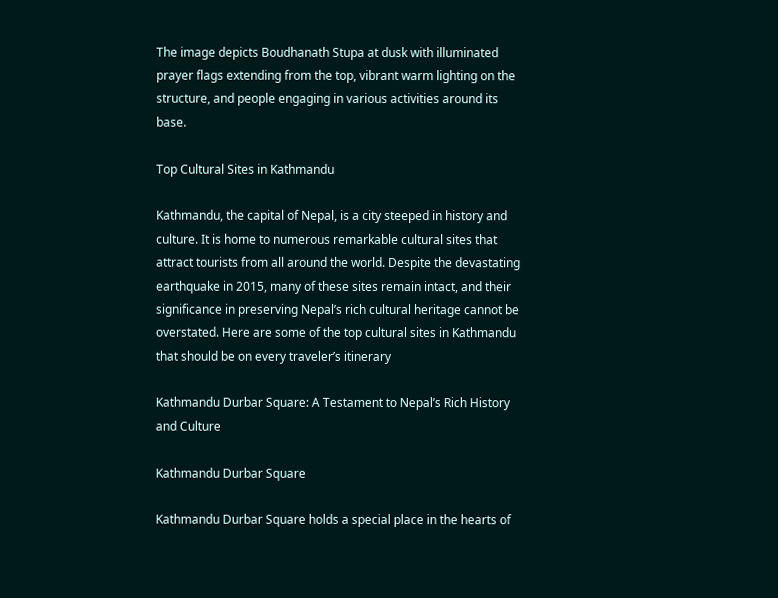The image depicts Boudhanath Stupa at dusk with illuminated prayer flags extending from the top, vibrant warm lighting on the structure, and people engaging in various activities around its base.

Top Cultural Sites in Kathmandu

Kathmandu, the capital of Nepal, is a city steeped in history and culture. It is home to numerous remarkable cultural sites that attract tourists from all around the world. Despite the devastating earthquake in 2015, many of these sites remain intact, and their significance in preserving Nepal’s rich cultural heritage cannot be overstated. Here are some of the top cultural sites in Kathmandu that should be on every traveler’s itinerary

Kathmandu Durbar Square: A Testament to Nepal’s Rich History and Culture

Kathmandu Durbar Square

Kathmandu Durbar Square holds a special place in the hearts of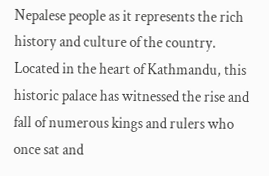Nepalese people as it represents the rich history and culture of the country. Located in the heart of Kathmandu, this historic palace has witnessed the rise and fall of numerous kings and rulers who once sat and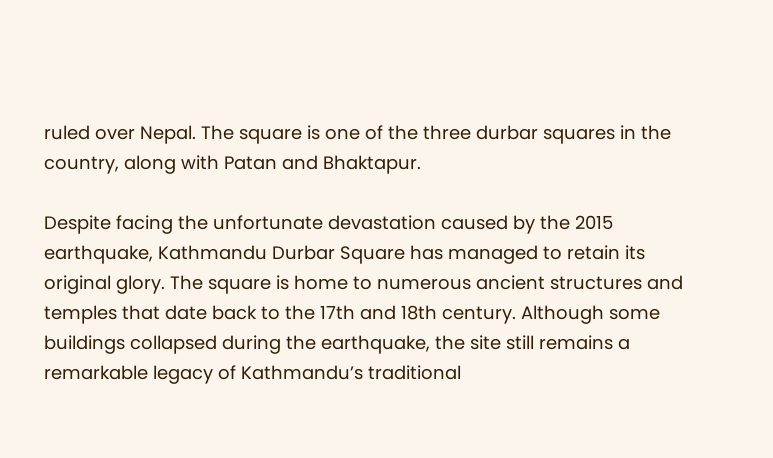ruled over Nepal. The square is one of the three durbar squares in the country, along with Patan and Bhaktapur.

Despite facing the unfortunate devastation caused by the 2015 earthquake, Kathmandu Durbar Square has managed to retain its original glory. The square is home to numerous ancient structures and temples that date back to the 17th and 18th century. Although some buildings collapsed during the earthquake, the site still remains a remarkable legacy of Kathmandu’s traditional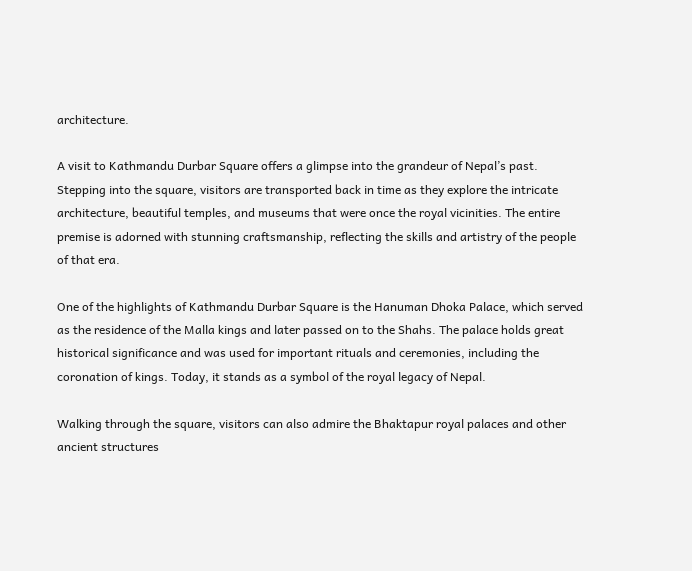architecture.

A visit to Kathmandu Durbar Square offers a glimpse into the grandeur of Nepal’s past. Stepping into the square, visitors are transported back in time as they explore the intricate architecture, beautiful temples, and museums that were once the royal vicinities. The entire premise is adorned with stunning craftsmanship, reflecting the skills and artistry of the people of that era.

One of the highlights of Kathmandu Durbar Square is the Hanuman Dhoka Palace, which served as the residence of the Malla kings and later passed on to the Shahs. The palace holds great historical significance and was used for important rituals and ceremonies, including the coronation of kings. Today, it stands as a symbol of the royal legacy of Nepal.

Walking through the square, visitors can also admire the Bhaktapur royal palaces and other ancient structures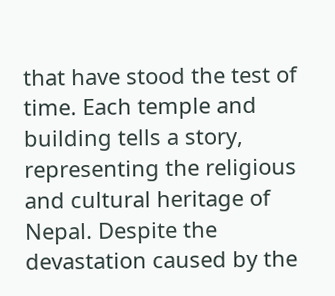that have stood the test of time. Each temple and building tells a story, representing the religious and cultural heritage of Nepal. Despite the devastation caused by the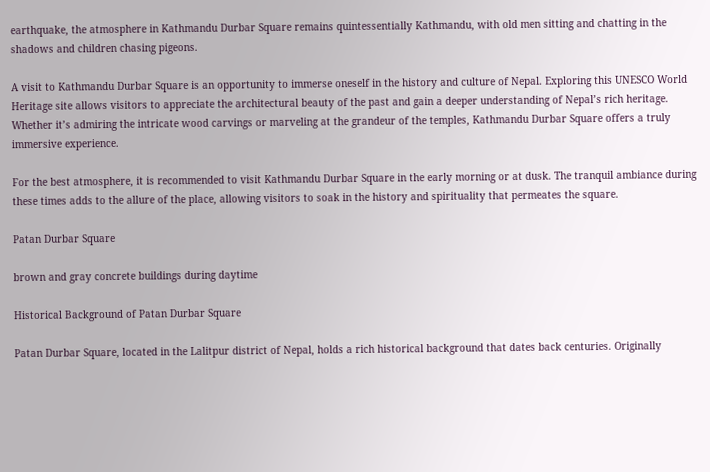earthquake, the atmosphere in Kathmandu Durbar Square remains quintessentially Kathmandu, with old men sitting and chatting in the shadows and children chasing pigeons.

A visit to Kathmandu Durbar Square is an opportunity to immerse oneself in the history and culture of Nepal. Exploring this UNESCO World Heritage site allows visitors to appreciate the architectural beauty of the past and gain a deeper understanding of Nepal’s rich heritage. Whether it’s admiring the intricate wood carvings or marveling at the grandeur of the temples, Kathmandu Durbar Square offers a truly immersive experience.

For the best atmosphere, it is recommended to visit Kathmandu Durbar Square in the early morning or at dusk. The tranquil ambiance during these times adds to the allure of the place, allowing visitors to soak in the history and spirituality that permeates the square.

Patan Durbar Square

brown and gray concrete buildings during daytime

Historical Background of Patan Durbar Square

Patan Durbar Square, located in the Lalitpur district of Nepal, holds a rich historical background that dates back centuries. Originally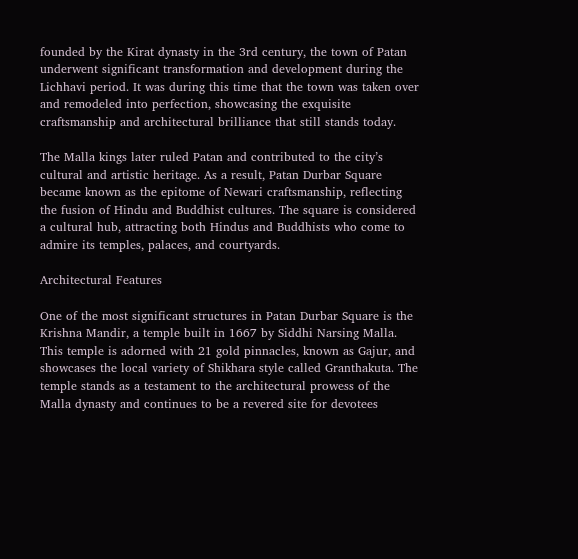founded by the Kirat dynasty in the 3rd century, the town of Patan underwent significant transformation and development during the Lichhavi period. It was during this time that the town was taken over and remodeled into perfection, showcasing the exquisite craftsmanship and architectural brilliance that still stands today.

The Malla kings later ruled Patan and contributed to the city’s cultural and artistic heritage. As a result, Patan Durbar Square became known as the epitome of Newari craftsmanship, reflecting the fusion of Hindu and Buddhist cultures. The square is considered a cultural hub, attracting both Hindus and Buddhists who come to admire its temples, palaces, and courtyards.

Architectural Features

One of the most significant structures in Patan Durbar Square is the Krishna Mandir, a temple built in 1667 by Siddhi Narsing Malla. This temple is adorned with 21 gold pinnacles, known as Gajur, and showcases the local variety of Shikhara style called Granthakuta. The temple stands as a testament to the architectural prowess of the Malla dynasty and continues to be a revered site for devotees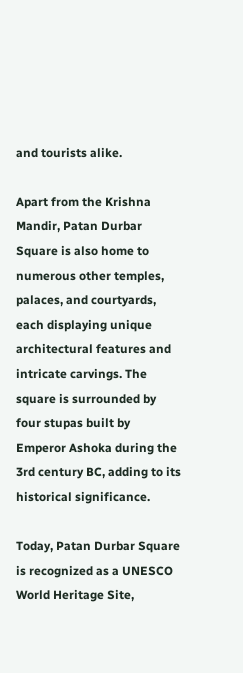and tourists alike.

Apart from the Krishna Mandir, Patan Durbar Square is also home to numerous other temples, palaces, and courtyards, each displaying unique architectural features and intricate carvings. The square is surrounded by four stupas built by Emperor Ashoka during the 3rd century BC, adding to its historical significance.

Today, Patan Durbar Square is recognized as a UNESCO World Heritage Site,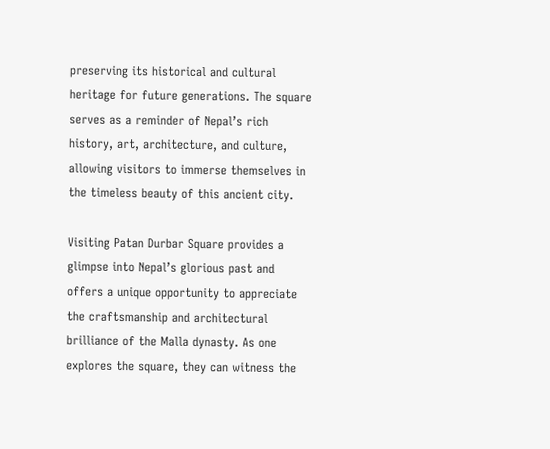preserving its historical and cultural heritage for future generations. The square serves as a reminder of Nepal’s rich history, art, architecture, and culture, allowing visitors to immerse themselves in the timeless beauty of this ancient city.

Visiting Patan Durbar Square provides a glimpse into Nepal’s glorious past and offers a unique opportunity to appreciate the craftsmanship and architectural brilliance of the Malla dynasty. As one explores the square, they can witness the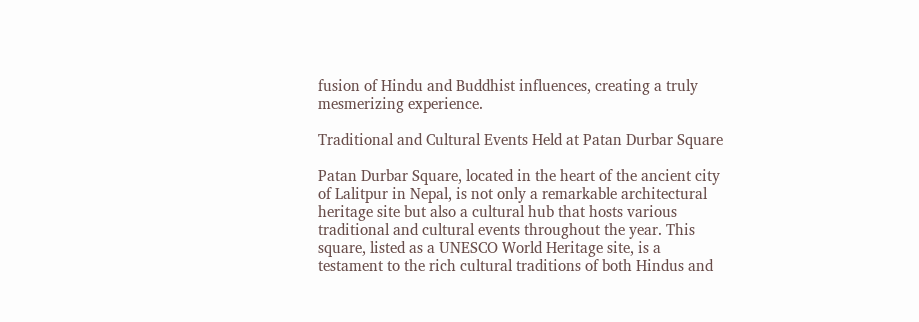fusion of Hindu and Buddhist influences, creating a truly mesmerizing experience.

Traditional and Cultural Events Held at Patan Durbar Square

Patan Durbar Square, located in the heart of the ancient city of Lalitpur in Nepal, is not only a remarkable architectural heritage site but also a cultural hub that hosts various traditional and cultural events throughout the year. This square, listed as a UNESCO World Heritage site, is a testament to the rich cultural traditions of both Hindus and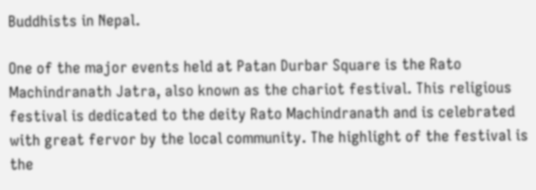Buddhists in Nepal.

One of the major events held at Patan Durbar Square is the Rato Machindranath Jatra, also known as the chariot festival. This religious festival is dedicated to the deity Rato Machindranath and is celebrated with great fervor by the local community. The highlight of the festival is the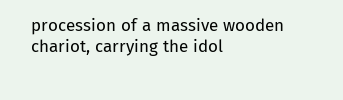procession of a massive wooden chariot, carrying the idol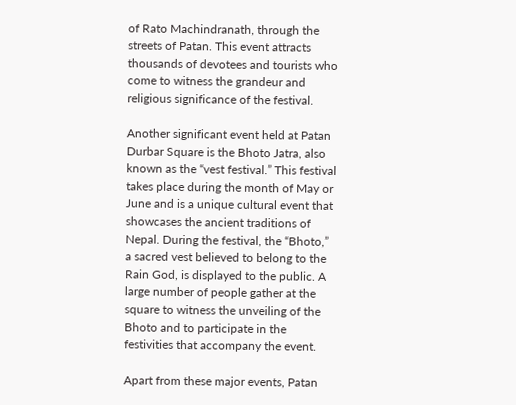of Rato Machindranath, through the streets of Patan. This event attracts thousands of devotees and tourists who come to witness the grandeur and religious significance of the festival.

Another significant event held at Patan Durbar Square is the Bhoto Jatra, also known as the “vest festival.” This festival takes place during the month of May or June and is a unique cultural event that showcases the ancient traditions of Nepal. During the festival, the “Bhoto,” a sacred vest believed to belong to the Rain God, is displayed to the public. A large number of people gather at the square to witness the unveiling of the Bhoto and to participate in the festivities that accompany the event.

Apart from these major events, Patan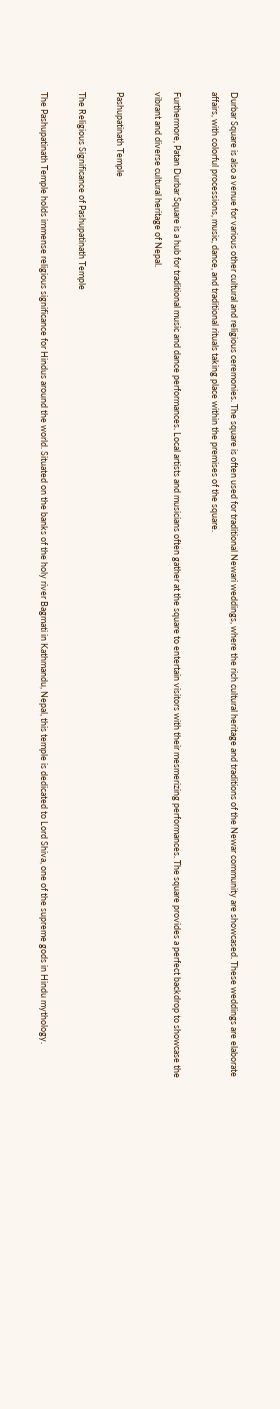Durbar Square is also a venue for various other cultural and religious ceremonies. The square is often used for traditional Newari weddings, where the rich cultural heritage and traditions of the Newar community are showcased. These weddings are elaborate affairs, with colorful processions, music, dance, and traditional rituals taking place within the premises of the square.

Furthermore, Patan Durbar Square is a hub for traditional music and dance performances. Local artists and musicians often gather at the square to entertain visitors with their mesmerizing performances. The square provides a perfect backdrop to showcase the vibrant and diverse cultural heritage of Nepal.

Pashupatinath Temple

The Religious Significance of Pashupatinath Temple

The Pashupatinath Temple holds immense religious significance for Hindus around the world. Situated on the banks of the holy river Bagmati in Kathmandu, Nepal, this temple is dedicated to Lord Shiva, one of the supreme gods in Hindu mythology.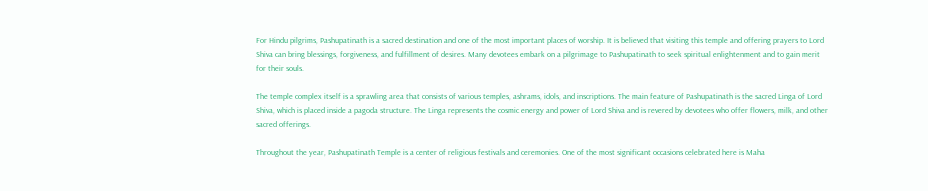For Hindu pilgrims, Pashupatinath is a sacred destination and one of the most important places of worship. It is believed that visiting this temple and offering prayers to Lord Shiva can bring blessings, forgiveness, and fulfillment of desires. Many devotees embark on a pilgrimage to Pashupatinath to seek spiritual enlightenment and to gain merit for their souls.

The temple complex itself is a sprawling area that consists of various temples, ashrams, idols, and inscriptions. The main feature of Pashupatinath is the sacred Linga of Lord Shiva, which is placed inside a pagoda structure. The Linga represents the cosmic energy and power of Lord Shiva and is revered by devotees who offer flowers, milk, and other sacred offerings.

Throughout the year, Pashupatinath Temple is a center of religious festivals and ceremonies. One of the most significant occasions celebrated here is Maha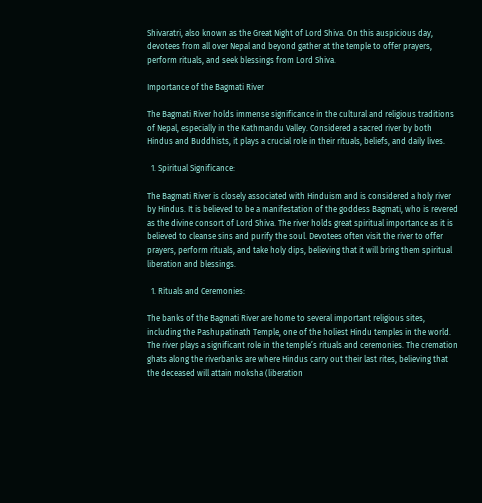Shivaratri, also known as the Great Night of Lord Shiva. On this auspicious day, devotees from all over Nepal and beyond gather at the temple to offer prayers, perform rituals, and seek blessings from Lord Shiva.

Importance of the Bagmati River

The Bagmati River holds immense significance in the cultural and religious traditions of Nepal, especially in the Kathmandu Valley. Considered a sacred river by both Hindus and Buddhists, it plays a crucial role in their rituals, beliefs, and daily lives.

  1. Spiritual Significance:

The Bagmati River is closely associated with Hinduism and is considered a holy river by Hindus. It is believed to be a manifestation of the goddess Bagmati, who is revered as the divine consort of Lord Shiva. The river holds great spiritual importance as it is believed to cleanse sins and purify the soul. Devotees often visit the river to offer prayers, perform rituals, and take holy dips, believing that it will bring them spiritual liberation and blessings.

  1. Rituals and Ceremonies:

The banks of the Bagmati River are home to several important religious sites, including the Pashupatinath Temple, one of the holiest Hindu temples in the world. The river plays a significant role in the temple’s rituals and ceremonies. The cremation ghats along the riverbanks are where Hindus carry out their last rites, believing that the deceased will attain moksha (liberation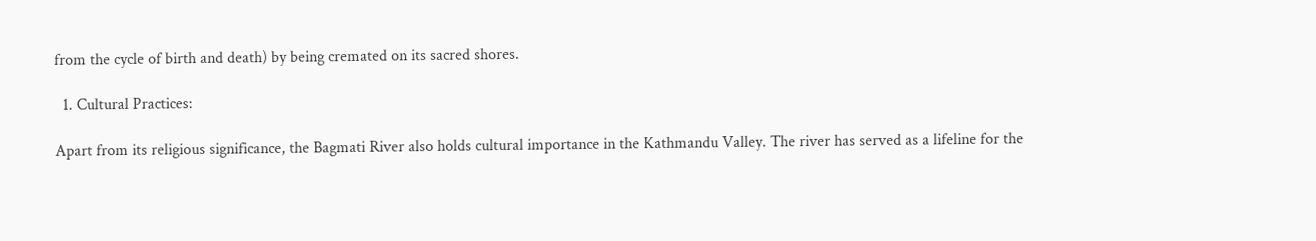from the cycle of birth and death) by being cremated on its sacred shores.

  1. Cultural Practices:

Apart from its religious significance, the Bagmati River also holds cultural importance in the Kathmandu Valley. The river has served as a lifeline for the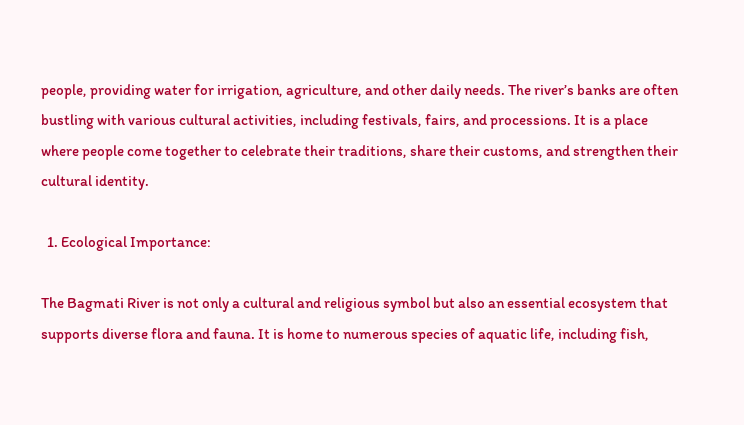people, providing water for irrigation, agriculture, and other daily needs. The river’s banks are often bustling with various cultural activities, including festivals, fairs, and processions. It is a place where people come together to celebrate their traditions, share their customs, and strengthen their cultural identity.

  1. Ecological Importance:

The Bagmati River is not only a cultural and religious symbol but also an essential ecosystem that supports diverse flora and fauna. It is home to numerous species of aquatic life, including fish,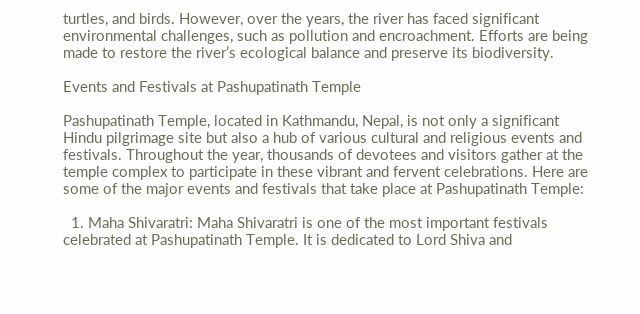turtles, and birds. However, over the years, the river has faced significant environmental challenges, such as pollution and encroachment. Efforts are being made to restore the river’s ecological balance and preserve its biodiversity.

Events and Festivals at Pashupatinath Temple

Pashupatinath Temple, located in Kathmandu, Nepal, is not only a significant Hindu pilgrimage site but also a hub of various cultural and religious events and festivals. Throughout the year, thousands of devotees and visitors gather at the temple complex to participate in these vibrant and fervent celebrations. Here are some of the major events and festivals that take place at Pashupatinath Temple:

  1. Maha Shivaratri: Maha Shivaratri is one of the most important festivals celebrated at Pashupatinath Temple. It is dedicated to Lord Shiva and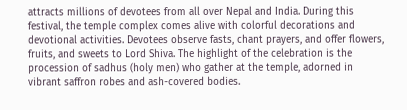attracts millions of devotees from all over Nepal and India. During this festival, the temple complex comes alive with colorful decorations and devotional activities. Devotees observe fasts, chant prayers, and offer flowers, fruits, and sweets to Lord Shiva. The highlight of the celebration is the procession of sadhus (holy men) who gather at the temple, adorned in vibrant saffron robes and ash-covered bodies.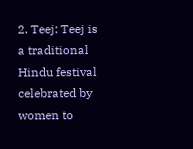2. Teej: Teej is a traditional Hindu festival celebrated by women to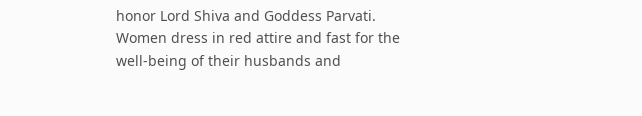honor Lord Shiva and Goddess Parvati. Women dress in red attire and fast for the well-being of their husbands and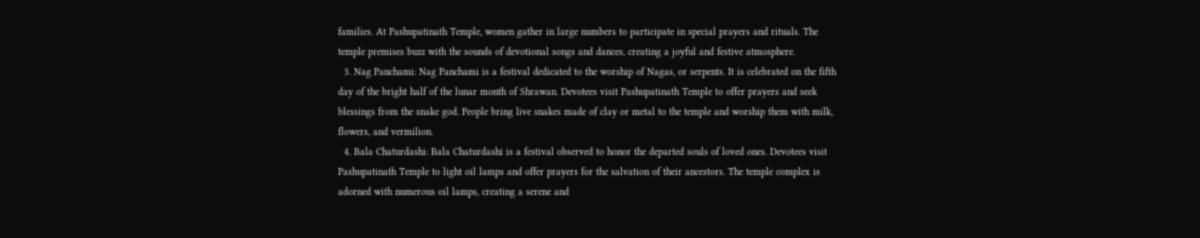families. At Pashupatinath Temple, women gather in large numbers to participate in special prayers and rituals. The temple premises buzz with the sounds of devotional songs and dances, creating a joyful and festive atmosphere.
  3. Nag Panchami: Nag Panchami is a festival dedicated to the worship of Nagas, or serpents. It is celebrated on the fifth day of the bright half of the lunar month of Shrawan. Devotees visit Pashupatinath Temple to offer prayers and seek blessings from the snake god. People bring live snakes made of clay or metal to the temple and worship them with milk, flowers, and vermilion.
  4. Bala Chaturdashi: Bala Chaturdashi is a festival observed to honor the departed souls of loved ones. Devotees visit Pashupatinath Temple to light oil lamps and offer prayers for the salvation of their ancestors. The temple complex is adorned with numerous oil lamps, creating a serene and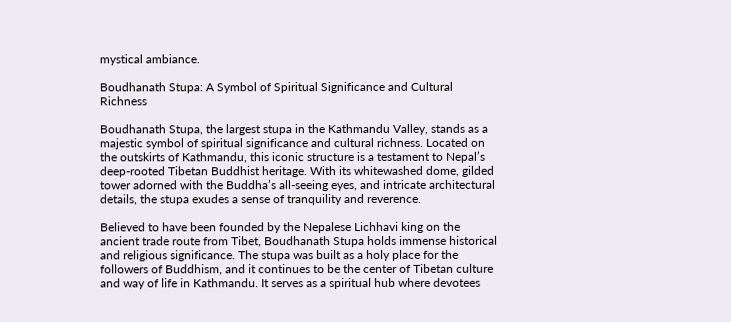mystical ambiance.

Boudhanath Stupa: A Symbol of Spiritual Significance and Cultural Richness

Boudhanath Stupa, the largest stupa in the Kathmandu Valley, stands as a majestic symbol of spiritual significance and cultural richness. Located on the outskirts of Kathmandu, this iconic structure is a testament to Nepal’s deep-rooted Tibetan Buddhist heritage. With its whitewashed dome, gilded tower adorned with the Buddha’s all-seeing eyes, and intricate architectural details, the stupa exudes a sense of tranquility and reverence.

Believed to have been founded by the Nepalese Lichhavi king on the ancient trade route from Tibet, Boudhanath Stupa holds immense historical and religious significance. The stupa was built as a holy place for the followers of Buddhism, and it continues to be the center of Tibetan culture and way of life in Kathmandu. It serves as a spiritual hub where devotees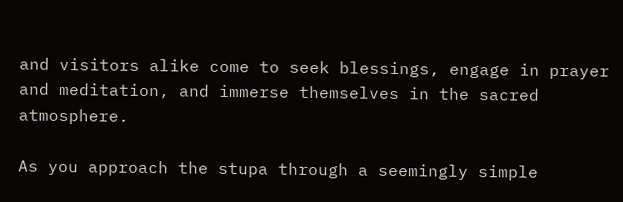and visitors alike come to seek blessings, engage in prayer and meditation, and immerse themselves in the sacred atmosphere.

As you approach the stupa through a seemingly simple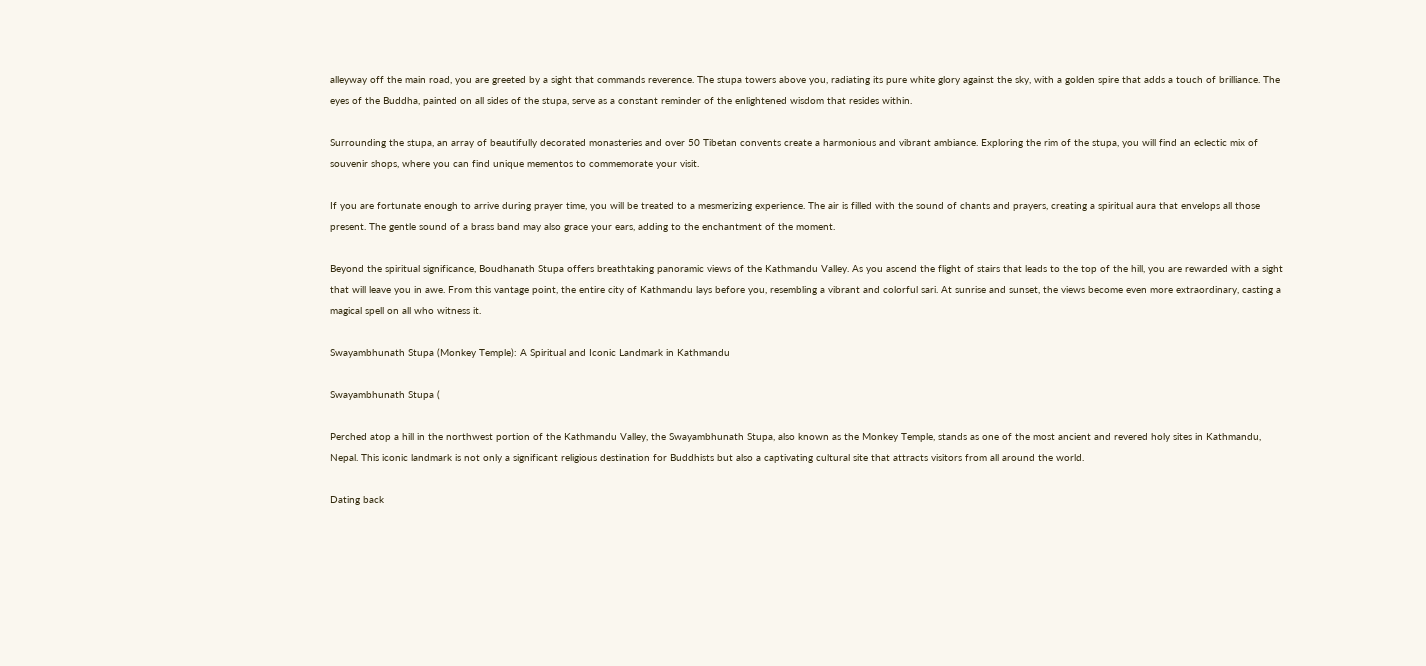alleyway off the main road, you are greeted by a sight that commands reverence. The stupa towers above you, radiating its pure white glory against the sky, with a golden spire that adds a touch of brilliance. The eyes of the Buddha, painted on all sides of the stupa, serve as a constant reminder of the enlightened wisdom that resides within.

Surrounding the stupa, an array of beautifully decorated monasteries and over 50 Tibetan convents create a harmonious and vibrant ambiance. Exploring the rim of the stupa, you will find an eclectic mix of souvenir shops, where you can find unique mementos to commemorate your visit.

If you are fortunate enough to arrive during prayer time, you will be treated to a mesmerizing experience. The air is filled with the sound of chants and prayers, creating a spiritual aura that envelops all those present. The gentle sound of a brass band may also grace your ears, adding to the enchantment of the moment.

Beyond the spiritual significance, Boudhanath Stupa offers breathtaking panoramic views of the Kathmandu Valley. As you ascend the flight of stairs that leads to the top of the hill, you are rewarded with a sight that will leave you in awe. From this vantage point, the entire city of Kathmandu lays before you, resembling a vibrant and colorful sari. At sunrise and sunset, the views become even more extraordinary, casting a magical spell on all who witness it.

Swayambhunath Stupa (Monkey Temple): A Spiritual and Iconic Landmark in Kathmandu

Swayambhunath Stupa (

Perched atop a hill in the northwest portion of the Kathmandu Valley, the Swayambhunath Stupa, also known as the Monkey Temple, stands as one of the most ancient and revered holy sites in Kathmandu, Nepal. This iconic landmark is not only a significant religious destination for Buddhists but also a captivating cultural site that attracts visitors from all around the world.

Dating back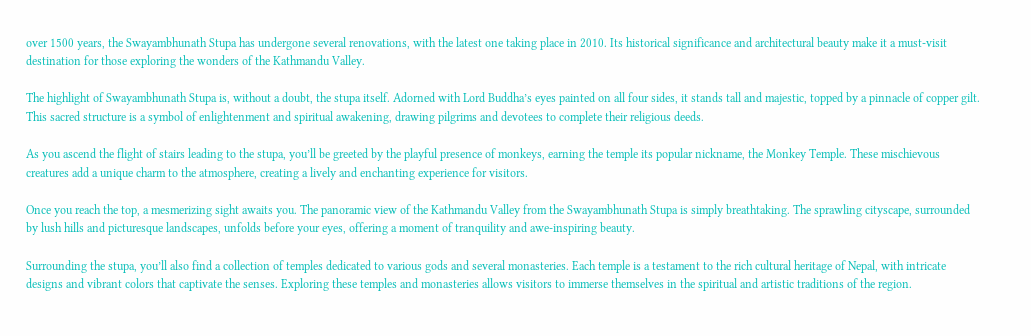over 1500 years, the Swayambhunath Stupa has undergone several renovations, with the latest one taking place in 2010. Its historical significance and architectural beauty make it a must-visit destination for those exploring the wonders of the Kathmandu Valley.

The highlight of Swayambhunath Stupa is, without a doubt, the stupa itself. Adorned with Lord Buddha’s eyes painted on all four sides, it stands tall and majestic, topped by a pinnacle of copper gilt. This sacred structure is a symbol of enlightenment and spiritual awakening, drawing pilgrims and devotees to complete their religious deeds.

As you ascend the flight of stairs leading to the stupa, you’ll be greeted by the playful presence of monkeys, earning the temple its popular nickname, the Monkey Temple. These mischievous creatures add a unique charm to the atmosphere, creating a lively and enchanting experience for visitors.

Once you reach the top, a mesmerizing sight awaits you. The panoramic view of the Kathmandu Valley from the Swayambhunath Stupa is simply breathtaking. The sprawling cityscape, surrounded by lush hills and picturesque landscapes, unfolds before your eyes, offering a moment of tranquility and awe-inspiring beauty.

Surrounding the stupa, you’ll also find a collection of temples dedicated to various gods and several monasteries. Each temple is a testament to the rich cultural heritage of Nepal, with intricate designs and vibrant colors that captivate the senses. Exploring these temples and monasteries allows visitors to immerse themselves in the spiritual and artistic traditions of the region.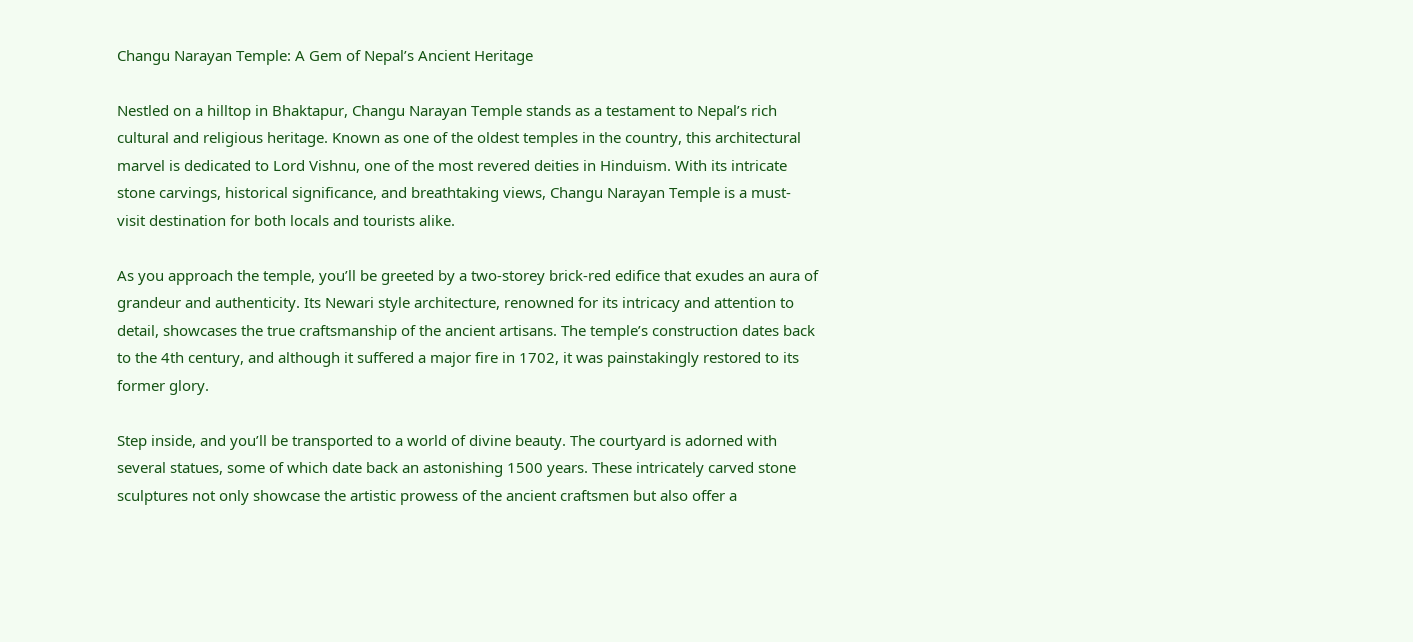Changu Narayan Temple: A Gem of Nepal’s Ancient Heritage

Nestled on a hilltop in Bhaktapur, Changu Narayan Temple stands as a testament to Nepal’s rich cultural and religious heritage. Known as one of the oldest temples in the country, this architectural marvel is dedicated to Lord Vishnu, one of the most revered deities in Hinduism. With its intricate stone carvings, historical significance, and breathtaking views, Changu Narayan Temple is a must-visit destination for both locals and tourists alike.

As you approach the temple, you’ll be greeted by a two-storey brick-red edifice that exudes an aura of grandeur and authenticity. Its Newari style architecture, renowned for its intricacy and attention to detail, showcases the true craftsmanship of the ancient artisans. The temple’s construction dates back to the 4th century, and although it suffered a major fire in 1702, it was painstakingly restored to its former glory.

Step inside, and you’ll be transported to a world of divine beauty. The courtyard is adorned with several statues, some of which date back an astonishing 1500 years. These intricately carved stone sculptures not only showcase the artistic prowess of the ancient craftsmen but also offer a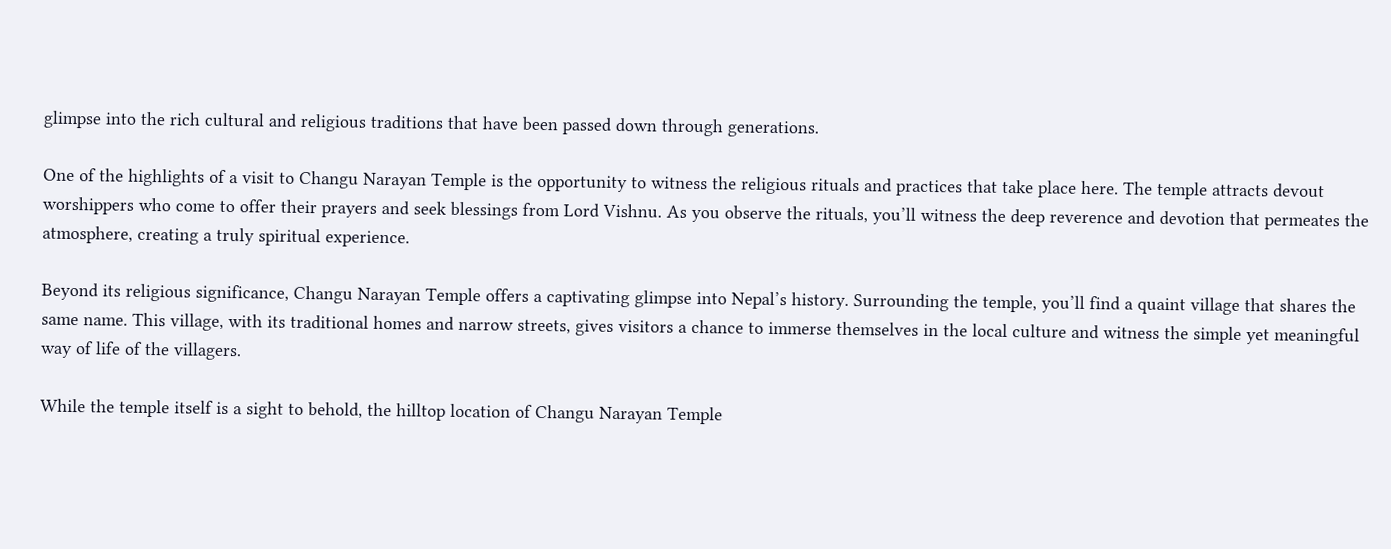glimpse into the rich cultural and religious traditions that have been passed down through generations.

One of the highlights of a visit to Changu Narayan Temple is the opportunity to witness the religious rituals and practices that take place here. The temple attracts devout worshippers who come to offer their prayers and seek blessings from Lord Vishnu. As you observe the rituals, you’ll witness the deep reverence and devotion that permeates the atmosphere, creating a truly spiritual experience.

Beyond its religious significance, Changu Narayan Temple offers a captivating glimpse into Nepal’s history. Surrounding the temple, you’ll find a quaint village that shares the same name. This village, with its traditional homes and narrow streets, gives visitors a chance to immerse themselves in the local culture and witness the simple yet meaningful way of life of the villagers.

While the temple itself is a sight to behold, the hilltop location of Changu Narayan Temple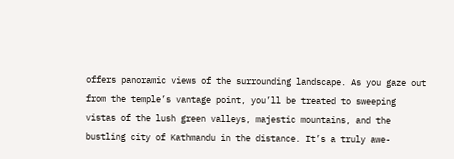offers panoramic views of the surrounding landscape. As you gaze out from the temple’s vantage point, you’ll be treated to sweeping vistas of the lush green valleys, majestic mountains, and the bustling city of Kathmandu in the distance. It’s a truly awe-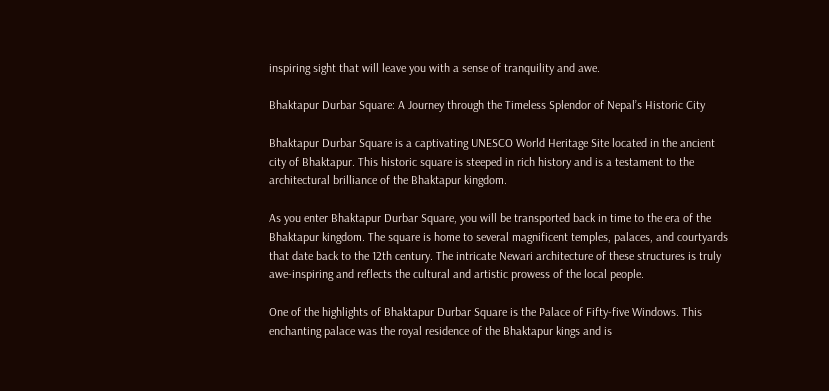inspiring sight that will leave you with a sense of tranquility and awe.

Bhaktapur Durbar Square: A Journey through the Timeless Splendor of Nepal’s Historic City

Bhaktapur Durbar Square is a captivating UNESCO World Heritage Site located in the ancient city of Bhaktapur. This historic square is steeped in rich history and is a testament to the architectural brilliance of the Bhaktapur kingdom.

As you enter Bhaktapur Durbar Square, you will be transported back in time to the era of the Bhaktapur kingdom. The square is home to several magnificent temples, palaces, and courtyards that date back to the 12th century. The intricate Newari architecture of these structures is truly awe-inspiring and reflects the cultural and artistic prowess of the local people.

One of the highlights of Bhaktapur Durbar Square is the Palace of Fifty-five Windows. This enchanting palace was the royal residence of the Bhaktapur kings and is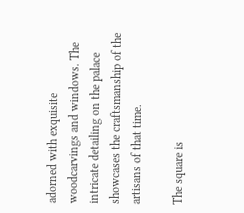adorned with exquisite woodcarvings and windows. The intricate detailing on the palace showcases the craftsmanship of the artisans of that time.

The square is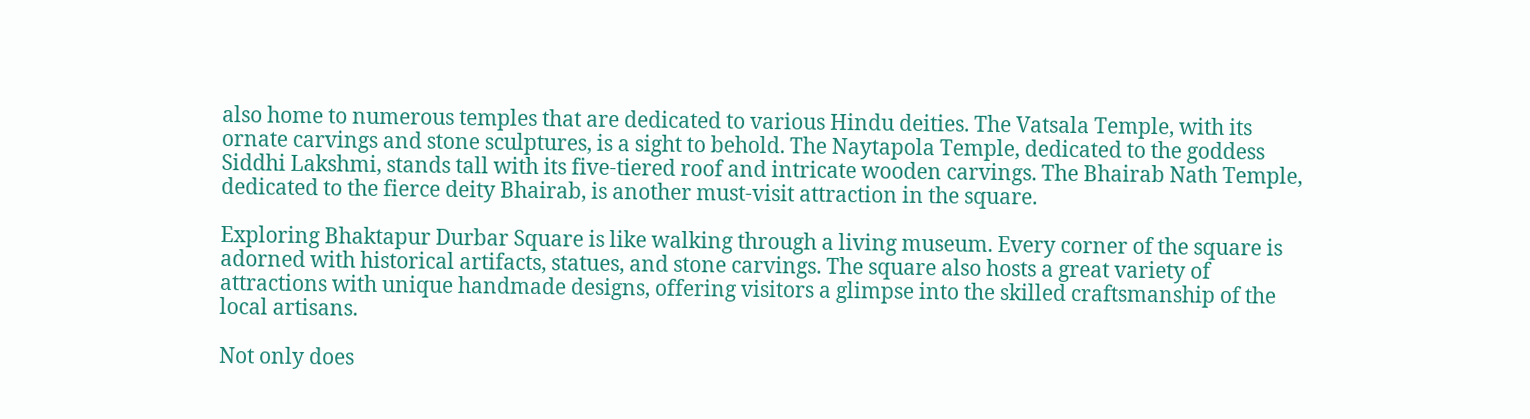also home to numerous temples that are dedicated to various Hindu deities. The Vatsala Temple, with its ornate carvings and stone sculptures, is a sight to behold. The Naytapola Temple, dedicated to the goddess Siddhi Lakshmi, stands tall with its five-tiered roof and intricate wooden carvings. The Bhairab Nath Temple, dedicated to the fierce deity Bhairab, is another must-visit attraction in the square.

Exploring Bhaktapur Durbar Square is like walking through a living museum. Every corner of the square is adorned with historical artifacts, statues, and stone carvings. The square also hosts a great variety of attractions with unique handmade designs, offering visitors a glimpse into the skilled craftsmanship of the local artisans.

Not only does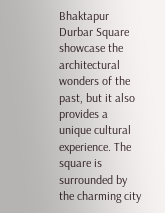Bhaktapur Durbar Square showcase the architectural wonders of the past, but it also provides a unique cultural experience. The square is surrounded by the charming city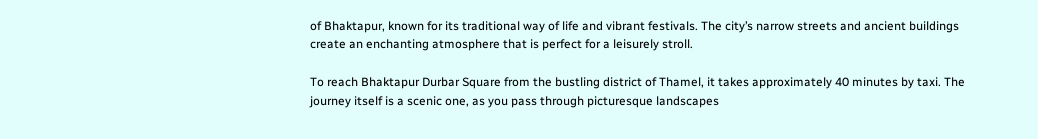of Bhaktapur, known for its traditional way of life and vibrant festivals. The city’s narrow streets and ancient buildings create an enchanting atmosphere that is perfect for a leisurely stroll.

To reach Bhaktapur Durbar Square from the bustling district of Thamel, it takes approximately 40 minutes by taxi. The journey itself is a scenic one, as you pass through picturesque landscapes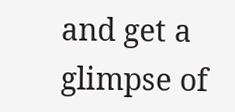and get a glimpse of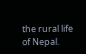the rural life of Nepal.